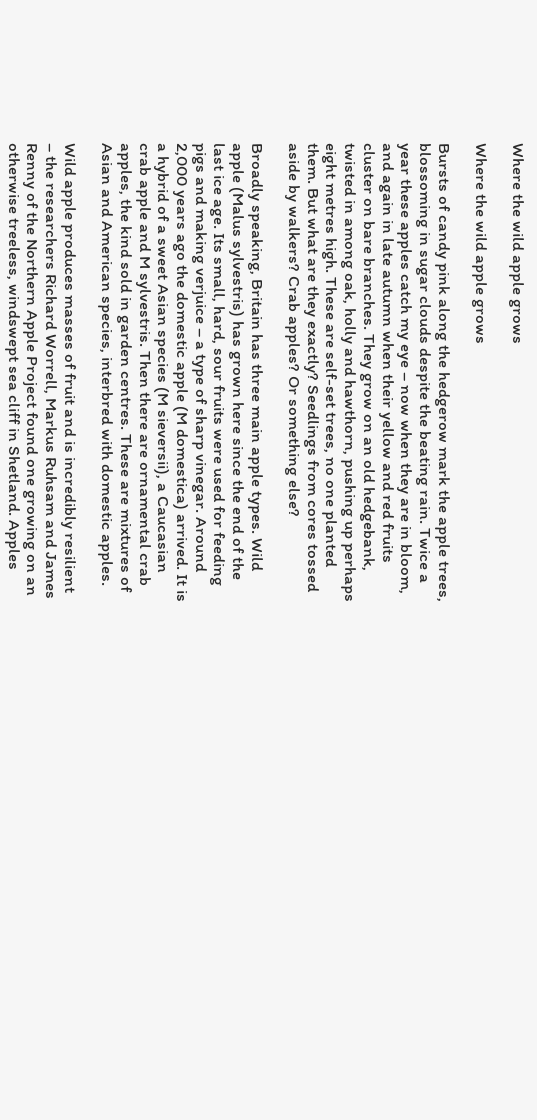Where the wild apple grows

Where the wild apple grows

Bursts of candy pink along the hedgerow mark the apple trees, blossoming in sugar clouds despite the beating rain. Twice a year these apples catch my eye – now when they are in bloom, and again in late autumn when their yellow and red fruits cluster on bare branches. They grow on an old hedgebank, twisted in among oak, holly and hawthorn, pushing up perhaps eight metres high. These are self-set trees, no one planted them. But what are they exactly? Seedlings from cores tossed aside by walkers? Crab apples? Or something else?

Broadly speaking, Britain has three main apple types. Wild apple (Malus sylvestris) has grown here since the end of the last ice age. Its small, hard, sour fruits were used for feeding pigs and making verjuice – a type of sharp vinegar. Around 2,000 years ago the domestic apple (M domestica) arrived. It is a hybrid of a sweet Asian species (M sieversii), a Caucasian crab apple and M sylvestris. Then there are ornamental crab apples, the kind sold in garden centres. These are mixtures of Asian and American species, interbred with domestic apples.

Wild apple produces masses of fruit and is incredibly resilient – the researchers Richard Worrell, Markus Ruhsam and James Renny of the Northern Apple Project found one growing on an otherwise treeless, windswept sea cliff in Shetland. Apples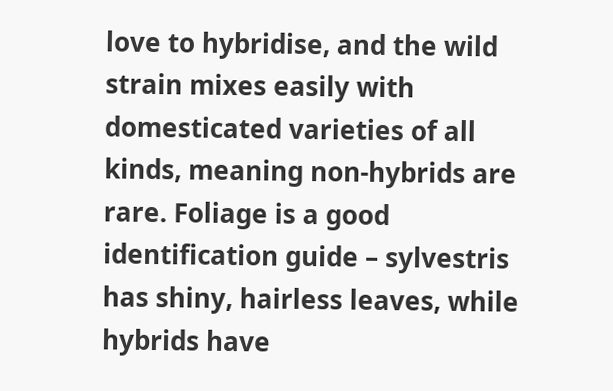love to hybridise, and the wild strain mixes easily with domesticated varieties of all kinds, meaning non-hybrids are rare. Foliage is a good identification guide – sylvestris has shiny, hairless leaves, while hybrids have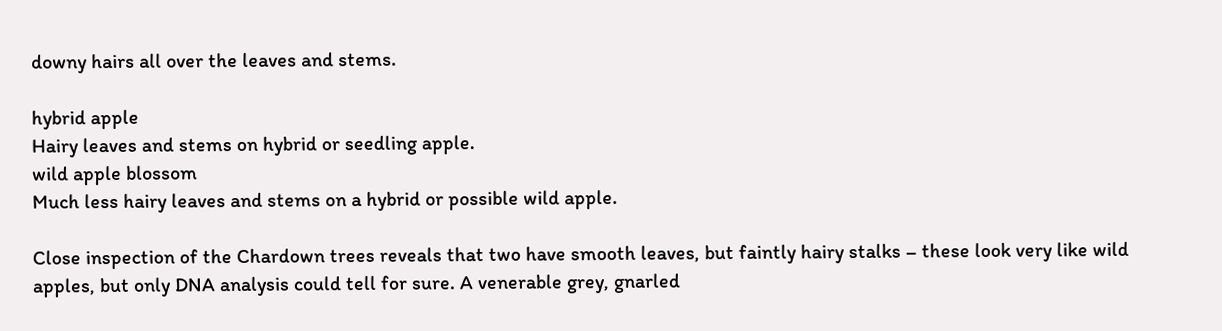downy hairs all over the leaves and stems.

hybrid apple
Hairy leaves and stems on hybrid or seedling apple.
wild apple blossom
Much less hairy leaves and stems on a hybrid or possible wild apple.

Close inspection of the Chardown trees reveals that two have smooth leaves, but faintly hairy stalks – these look very like wild apples, but only DNA analysis could tell for sure. A venerable grey, gnarled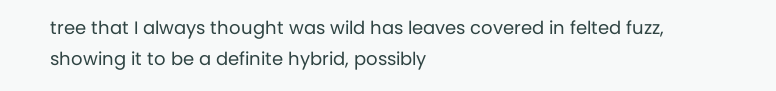tree that I always thought was wild has leaves covered in felted fuzz, showing it to be a definite hybrid, possibly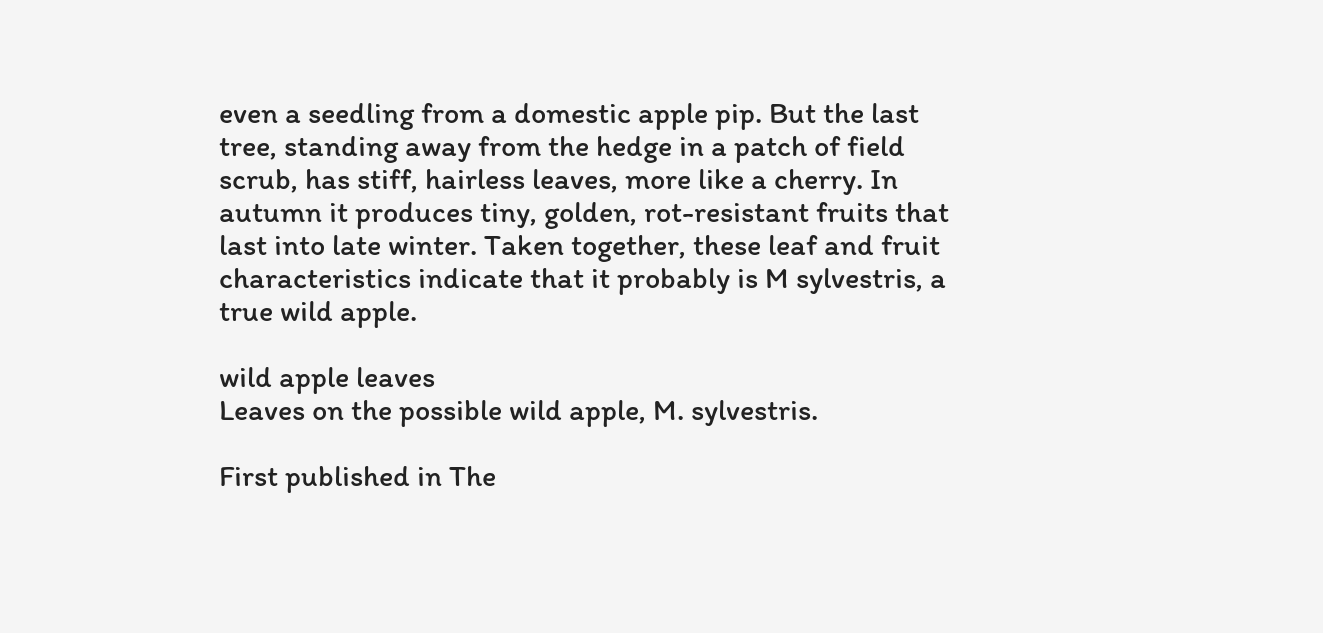even a seedling from a domestic apple pip. But the last tree, standing away from the hedge in a patch of field scrub, has stiff, hairless leaves, more like a cherry. In autumn it produces tiny, golden, rot-resistant fruits that last into late winter. Taken together, these leaf and fruit characteristics indicate that it probably is M sylvestris, a true wild apple.

wild apple leaves
Leaves on the possible wild apple, M. sylvestris.

First published in The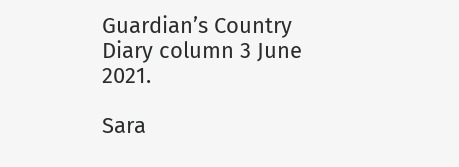Guardian’s Country Diary column 3 June 2021.

Sara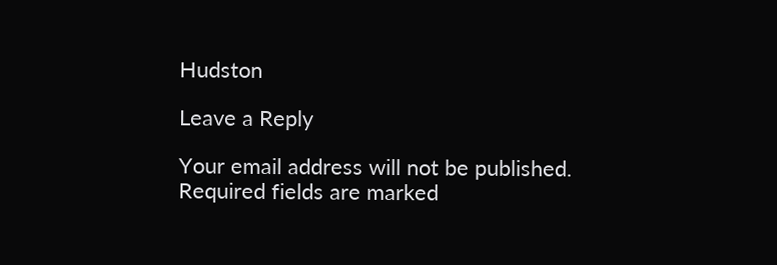Hudston

Leave a Reply

Your email address will not be published. Required fields are marked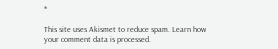*

This site uses Akismet to reduce spam. Learn how your comment data is processed.